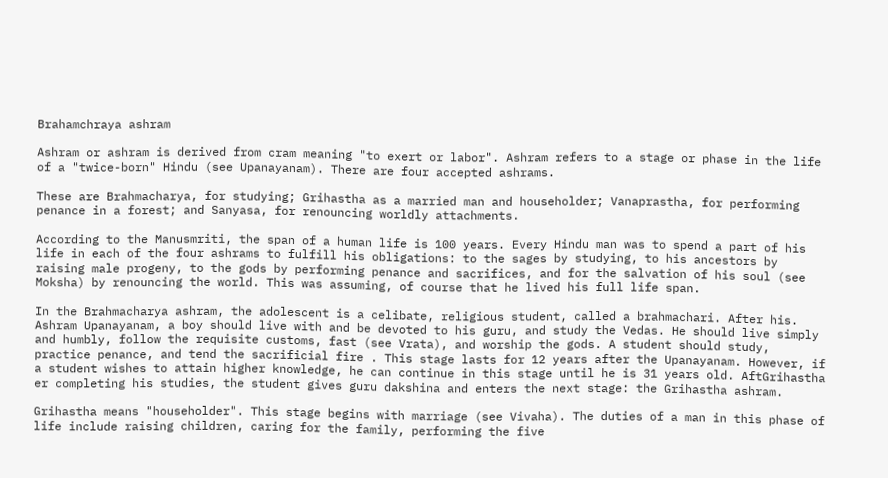Brahamchraya ashram

Ashram or ashram is derived from cram meaning "to exert or labor". Ashram refers to a stage or phase in the life of a "twice-born" Hindu (see Upanayanam). There are four accepted ashrams.

These are Brahmacharya, for studying; Grihastha as a married man and householder; Vanaprastha, for performing penance in a forest; and Sanyasa, for renouncing worldly attachments.

According to the Manusmriti, the span of a human life is 100 years. Every Hindu man was to spend a part of his life in each of the four ashrams to fulfill his obligations: to the sages by studying, to his ancestors by raising male progeny, to the gods by performing penance and sacrifices, and for the salvation of his soul (see Moksha) by renouncing the world. This was assuming, of course that he lived his full life span.

In the Brahmacharya ashram, the adolescent is a celibate, religious student, called a brahmachari. After his. Ashram Upanayanam, a boy should live with and be devoted to his guru, and study the Vedas. He should live simply and humbly, follow the requisite customs, fast (see Vrata), and worship the gods. A student should study, practice penance, and tend the sacrificial fire . This stage lasts for 12 years after the Upanayanam. However, if a student wishes to attain higher knowledge, he can continue in this stage until he is 31 years old. AftGrihastha er completing his studies, the student gives guru dakshina and enters the next stage: the Grihastha ashram.

Grihastha means "householder". This stage begins with marriage (see Vivaha). The duties of a man in this phase of life include raising children, caring for the family, performing the five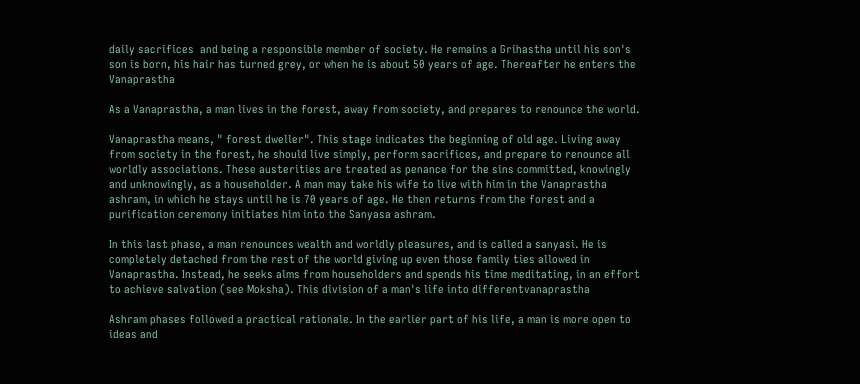daily sacrifices  and being a responsible member of society. He remains a Grihastha until his son's son is born, his hair has turned grey, or when he is about 50 years of age. Thereafter he enters the Vanaprastha

As a Vanaprastha, a man lives in the forest, away from society, and prepares to renounce the world.

Vanaprastha means, " forest dweller". This stage indicates the beginning of old age. Living away from society in the forest, he should live simply, perform sacrifices, and prepare to renounce all worldly associations. These austerities are treated as penance for the sins committed, knowingly and unknowingly, as a householder. A man may take his wife to live with him in the Vanaprastha ashram, in which he stays until he is 70 years of age. He then returns from the forest and a purification ceremony initiates him into the Sanyasa ashram.

In this last phase, a man renounces wealth and worldly pleasures, and is called a sanyasi. He is completely detached from the rest of the world giving up even those family ties allowed in Vanaprastha. Instead, he seeks alms from householders and spends his time meditating, in an effort to achieve salvation (see Moksha). This division of a man's life into differentvanaprastha

Ashram phases followed a practical rationale. In the earlier part of his life, a man is more open to ideas and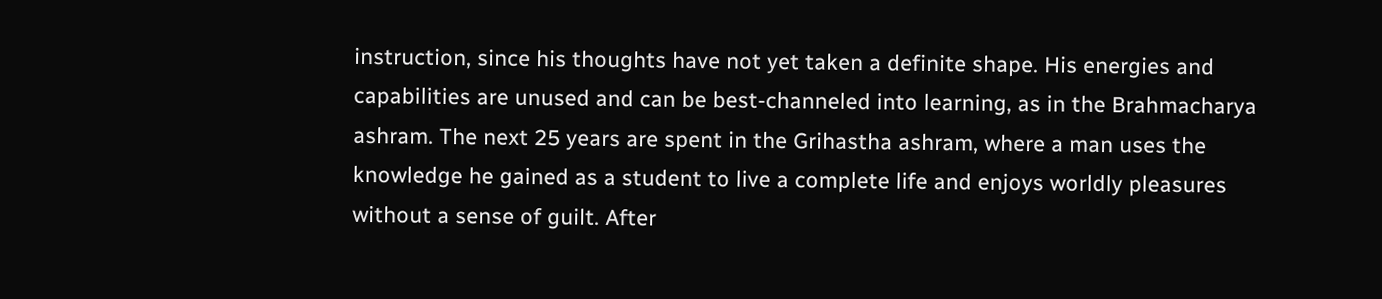instruction, since his thoughts have not yet taken a definite shape. His energies and capabilities are unused and can be best-channeled into learning, as in the Brahmacharya ashram. The next 25 years are spent in the Grihastha ashram, where a man uses the knowledge he gained as a student to live a complete life and enjoys worldly pleasures without a sense of guilt. After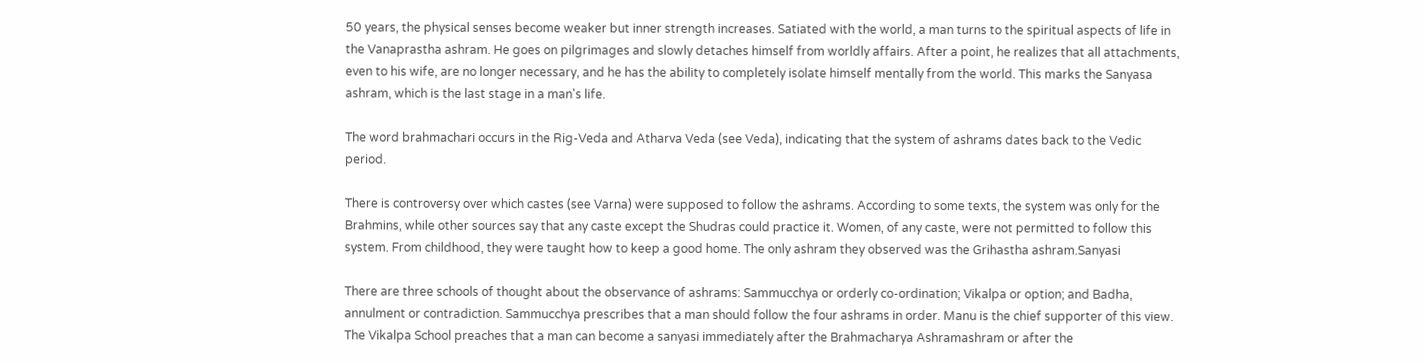50 years, the physical senses become weaker but inner strength increases. Satiated with the world, a man turns to the spiritual aspects of life in the Vanaprastha ashram. He goes on pilgrimages and slowly detaches himself from worldly affairs. After a point, he realizes that all attachments, even to his wife, are no longer necessary, and he has the ability to completely isolate himself mentally from the world. This marks the Sanyasa ashram, which is the last stage in a man's life.

The word brahmachari occurs in the Rig-Veda and Atharva Veda (see Veda), indicating that the system of ashrams dates back to the Vedic period.

There is controversy over which castes (see Varna) were supposed to follow the ashrams. According to some texts, the system was only for the Brahmins, while other sources say that any caste except the Shudras could practice it. Women, of any caste, were not permitted to follow this system. From childhood, they were taught how to keep a good home. The only ashram they observed was the Grihastha ashram.Sanyasi

There are three schools of thought about the observance of ashrams: Sammucchya or orderly co-ordination; Vikalpa or option; and Badha, annulment or contradiction. Sammucchya prescribes that a man should follow the four ashrams in order. Manu is the chief supporter of this view. The Vikalpa School preaches that a man can become a sanyasi immediately after the Brahmacharya Ashramashram or after the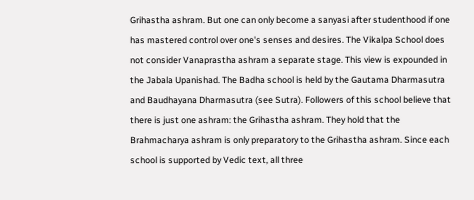Grihastha ashram. But one can only become a sanyasi after studenthood if one has mastered control over one's senses and desires. The Vikalpa School does not consider Vanaprastha ashram a separate stage. This view is expounded in the Jabala Upanishad. The Badha school is held by the Gautama Dharmasutra and Baudhayana Dharmasutra (see Sutra). Followers of this school believe that there is just one ashram: the Grihastha ashram. They hold that the Brahmacharya ashram is only preparatory to the Grihastha ashram. Since each school is supported by Vedic text, all three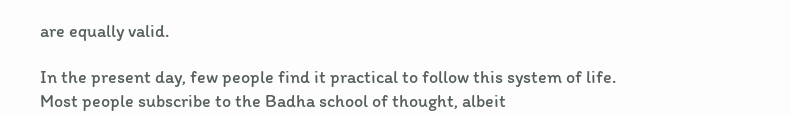are equally valid.

In the present day, few people find it practical to follow this system of life. Most people subscribe to the Badha school of thought, albeit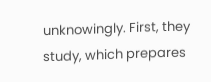unknowingly. First, they study, which prepares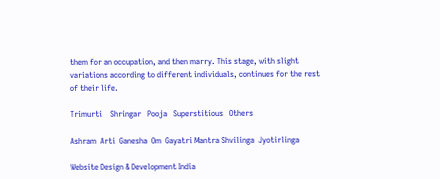them for an occupation, and then marry. This stage, with slight variations according to different individuals, continues for the rest of their life.

Trimurti    Shringar   Pooja   Superstitious   Others

Ashram  Arti  Ganesha  Om  Gayatri Mantra Shvilinga  Jyotirlinga

Website Design & Development India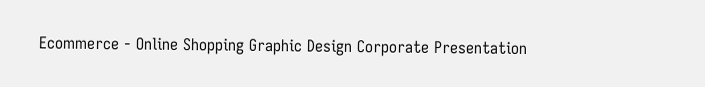Ecommerce - Online Shopping Graphic Design Corporate Presentation